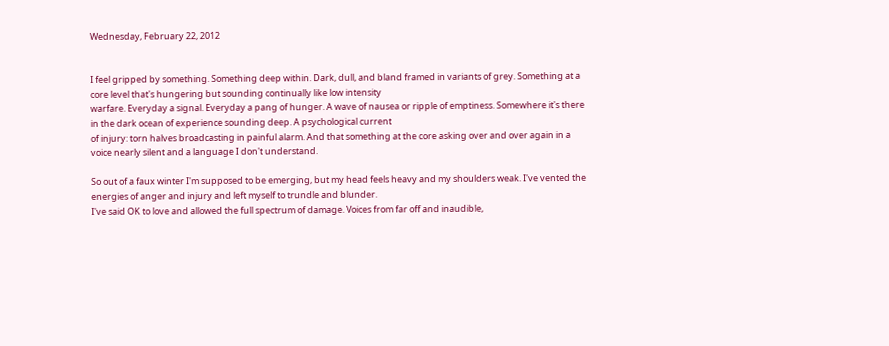Wednesday, February 22, 2012


I feel gripped by something. Something deep within. Dark, dull, and bland framed in variants of grey. Something at a core level that's hungering but sounding continually like low intensity
warfare. Everyday a signal. Everyday a pang of hunger. A wave of nausea or ripple of emptiness. Somewhere it's there in the dark ocean of experience sounding deep. A psychological current
of injury: torn halves broadcasting in painful alarm. And that something at the core asking over and over again in a voice nearly silent and a language I don't understand.

So out of a faux winter I'm supposed to be emerging, but my head feels heavy and my shoulders weak. I've vented the energies of anger and injury and left myself to trundle and blunder.
I've said OK to love and allowed the full spectrum of damage. Voices from far off and inaudible,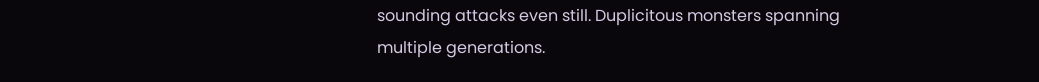sounding attacks even still. Duplicitous monsters spanning multiple generations.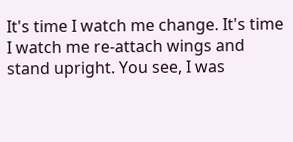It's time I watch me change. It's time I watch me re-attach wings and stand upright. You see, I was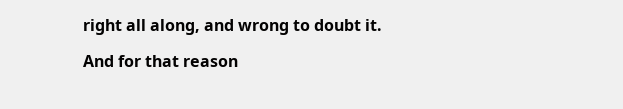right all along, and wrong to doubt it.

And for that reason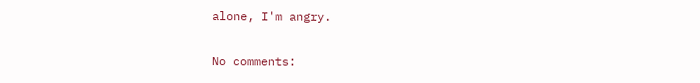alone, I'm angry.

No comments: